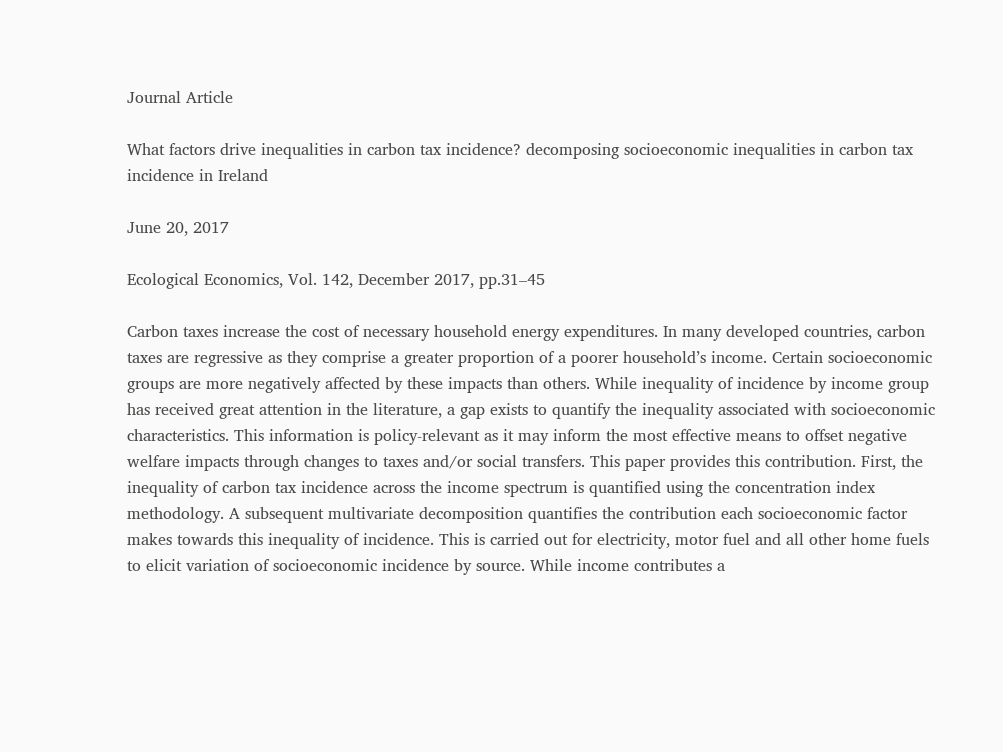Journal Article

What factors drive inequalities in carbon tax incidence? decomposing socioeconomic inequalities in carbon tax incidence in Ireland

June 20, 2017

Ecological Economics, Vol. 142, December 2017, pp.31–45

Carbon taxes increase the cost of necessary household energy expenditures. In many developed countries, carbon taxes are regressive as they comprise a greater proportion of a poorer household’s income. Certain socioeconomic groups are more negatively affected by these impacts than others. While inequality of incidence by income group has received great attention in the literature, a gap exists to quantify the inequality associated with socioeconomic characteristics. This information is policy-relevant as it may inform the most effective means to offset negative welfare impacts through changes to taxes and/or social transfers. This paper provides this contribution. First, the inequality of carbon tax incidence across the income spectrum is quantified using the concentration index methodology. A subsequent multivariate decomposition quantifies the contribution each socioeconomic factor makes towards this inequality of incidence. This is carried out for electricity, motor fuel and all other home fuels to elicit variation of socioeconomic incidence by source. While income contributes a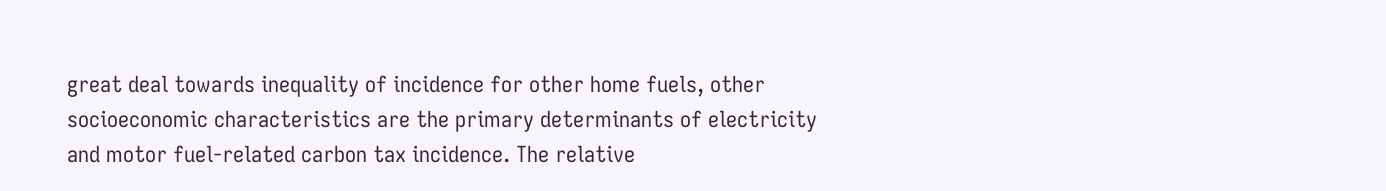great deal towards inequality of incidence for other home fuels, other socioeconomic characteristics are the primary determinants of electricity and motor fuel-related carbon tax incidence. The relative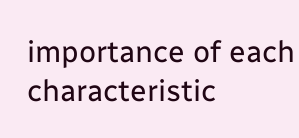importance of each characteristic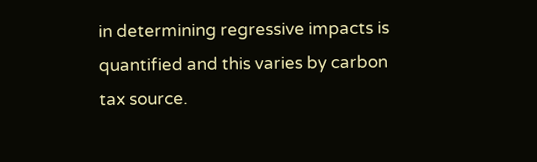in determining regressive impacts is quantified and this varies by carbon tax source.